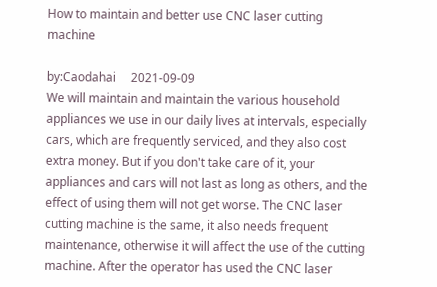How to maintain and better use CNC laser cutting machine

by:Caodahai     2021-09-09
We will maintain and maintain the various household appliances we use in our daily lives at intervals, especially cars, which are frequently serviced, and they also cost extra money. But if you don't take care of it, your appliances and cars will not last as long as others, and the effect of using them will not get worse. The CNC laser cutting machine is the same, it also needs frequent maintenance, otherwise it will affect the use of the cutting machine. After the operator has used the CNC laser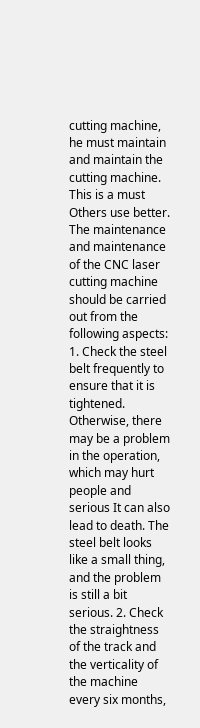cutting machine, he must maintain and maintain the cutting machine. This is a must Others use better. The maintenance and maintenance of the CNC laser cutting machine should be carried out from the following aspects: 1. Check the steel belt frequently to ensure that it is tightened. Otherwise, there may be a problem in the operation, which may hurt people and serious It can also lead to death. The steel belt looks like a small thing, and the problem is still a bit serious. 2. Check the straightness of the track and the verticality of the machine every six months,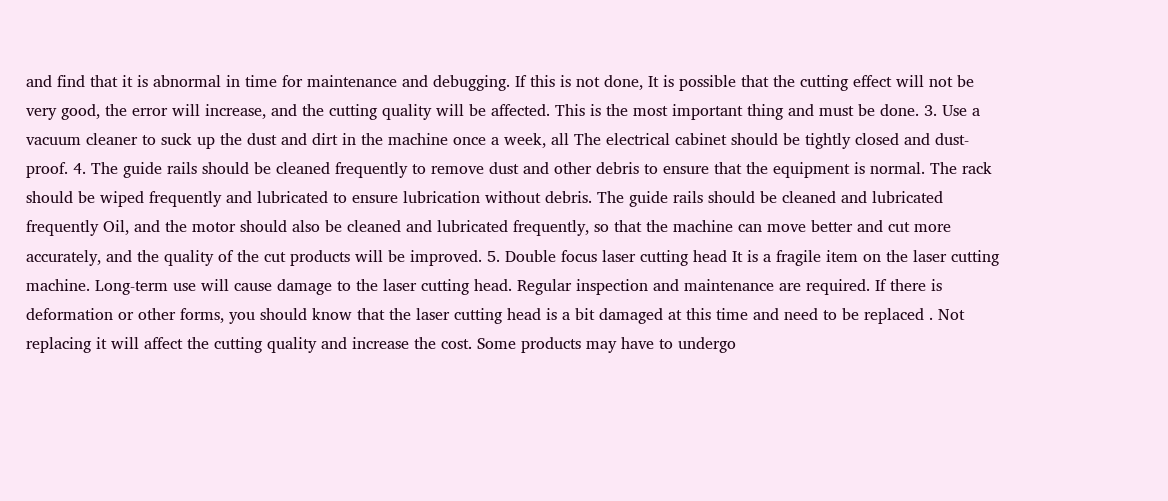and find that it is abnormal in time for maintenance and debugging. If this is not done, It is possible that the cutting effect will not be very good, the error will increase, and the cutting quality will be affected. This is the most important thing and must be done. 3. Use a vacuum cleaner to suck up the dust and dirt in the machine once a week, all The electrical cabinet should be tightly closed and dust-proof. 4. The guide rails should be cleaned frequently to remove dust and other debris to ensure that the equipment is normal. The rack should be wiped frequently and lubricated to ensure lubrication without debris. The guide rails should be cleaned and lubricated frequently Oil, and the motor should also be cleaned and lubricated frequently, so that the machine can move better and cut more accurately, and the quality of the cut products will be improved. 5. Double focus laser cutting head It is a fragile item on the laser cutting machine. Long-term use will cause damage to the laser cutting head. Regular inspection and maintenance are required. If there is deformation or other forms, you should know that the laser cutting head is a bit damaged at this time and need to be replaced . Not replacing it will affect the cutting quality and increase the cost. Some products may have to undergo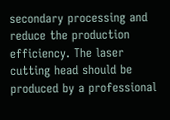secondary processing and reduce the production efficiency. The laser cutting head should be produced by a professional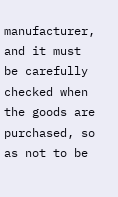manufacturer, and it must be carefully checked when the goods are purchased, so as not to be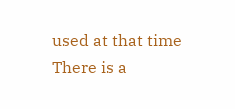used at that time There is a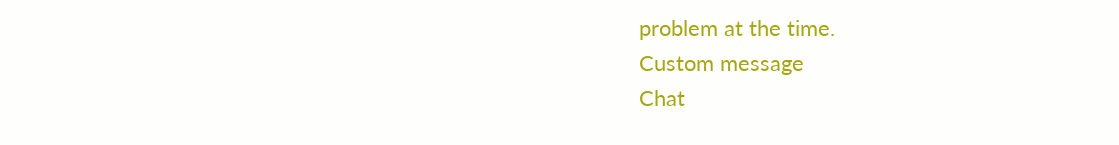problem at the time.
Custom message
Chat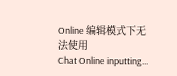Online 编辑模式下无法使用
Chat Online inputting...